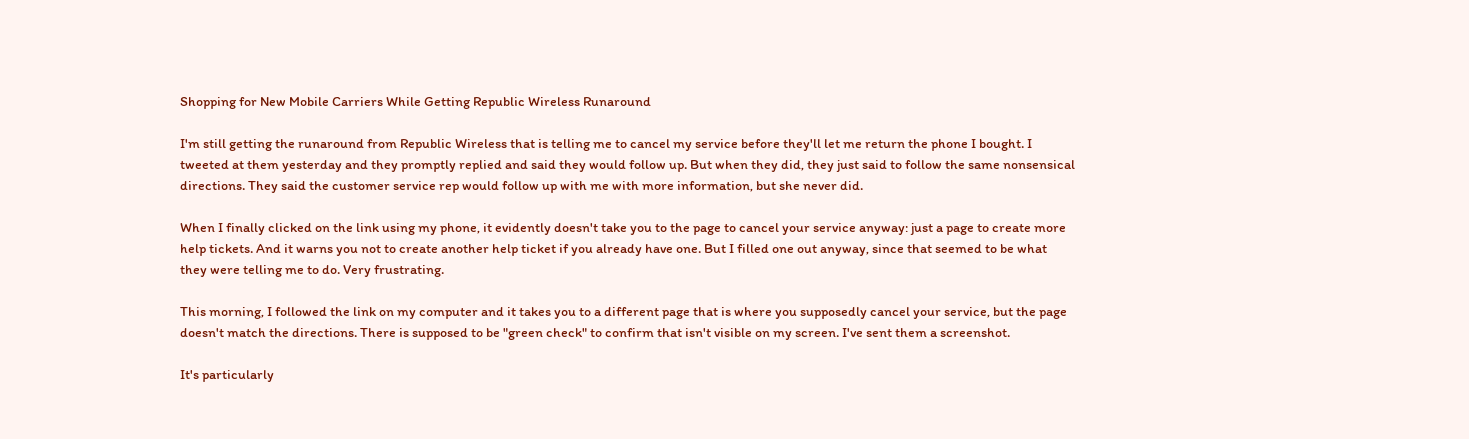Shopping for New Mobile Carriers While Getting Republic Wireless Runaround

I'm still getting the runaround from Republic Wireless that is telling me to cancel my service before they'll let me return the phone I bought. I tweeted at them yesterday and they promptly replied and said they would follow up. But when they did, they just said to follow the same nonsensical directions. They said the customer service rep would follow up with me with more information, but she never did.

When I finally clicked on the link using my phone, it evidently doesn't take you to the page to cancel your service anyway: just a page to create more help tickets. And it warns you not to create another help ticket if you already have one. But I filled one out anyway, since that seemed to be what they were telling me to do. Very frustrating.

This morning, I followed the link on my computer and it takes you to a different page that is where you supposedly cancel your service, but the page doesn't match the directions. There is supposed to be "green check" to confirm that isn't visible on my screen. I've sent them a screenshot.

It's particularly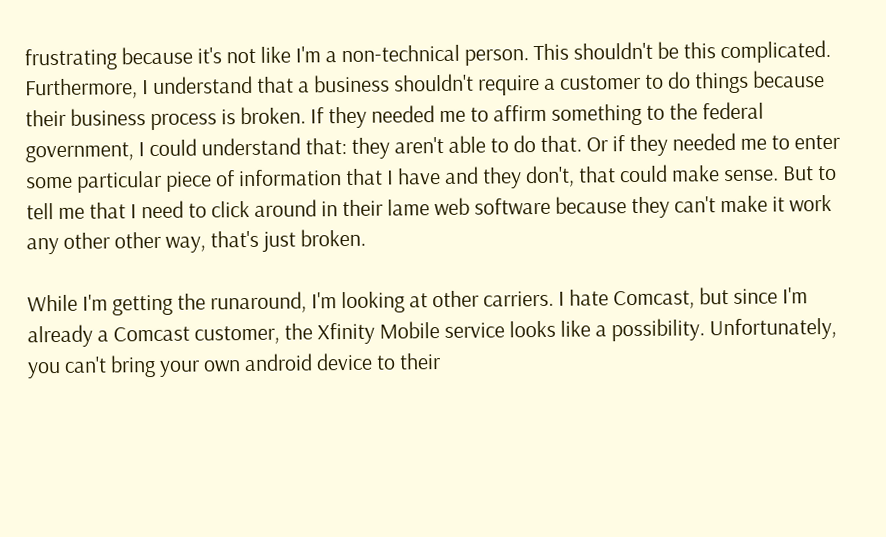frustrating because it's not like I'm a non-technical person. This shouldn't be this complicated. Furthermore, I understand that a business shouldn't require a customer to do things because their business process is broken. If they needed me to affirm something to the federal government, I could understand that: they aren't able to do that. Or if they needed me to enter some particular piece of information that I have and they don't, that could make sense. But to tell me that I need to click around in their lame web software because they can't make it work any other other way, that's just broken.

While I'm getting the runaround, I'm looking at other carriers. I hate Comcast, but since I'm already a Comcast customer, the Xfinity Mobile service looks like a possibility. Unfortunately, you can't bring your own android device to their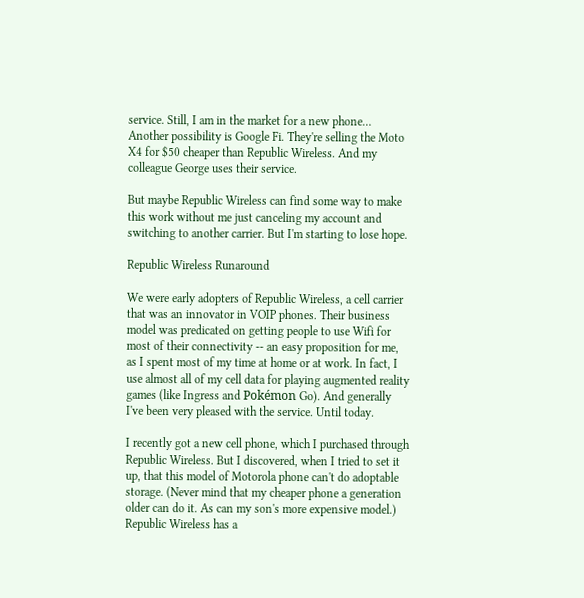service. Still, I am in the market for a new phone… Another possibility is Google Fi. They're selling the Moto X4 for $50 cheaper than Republic Wireless. And my colleague George uses their service.

But maybe Republic Wireless can find some way to make this work without me just canceling my account and switching to another carrier. But I'm starting to lose hope.

Republic Wireless Runaround

We were early adopters of Republic Wireless, a cell carrier that was an innovator in VOIP phones. Their business model was predicated on getting people to use Wifi for most of their connectivity -- an easy proposition for me, as I spent most of my time at home or at work. In fact, I use almost all of my cell data for playing augmented reality games (like Ingress and Pokémon Go). And generally I've been very pleased with the service. Until today.

I recently got a new cell phone, which I purchased through Republic Wireless. But I discovered, when I tried to set it up, that this model of Motorola phone can't do adoptable storage. (Never mind that my cheaper phone a generation older can do it. As can my son's more expensive model.) Republic Wireless has a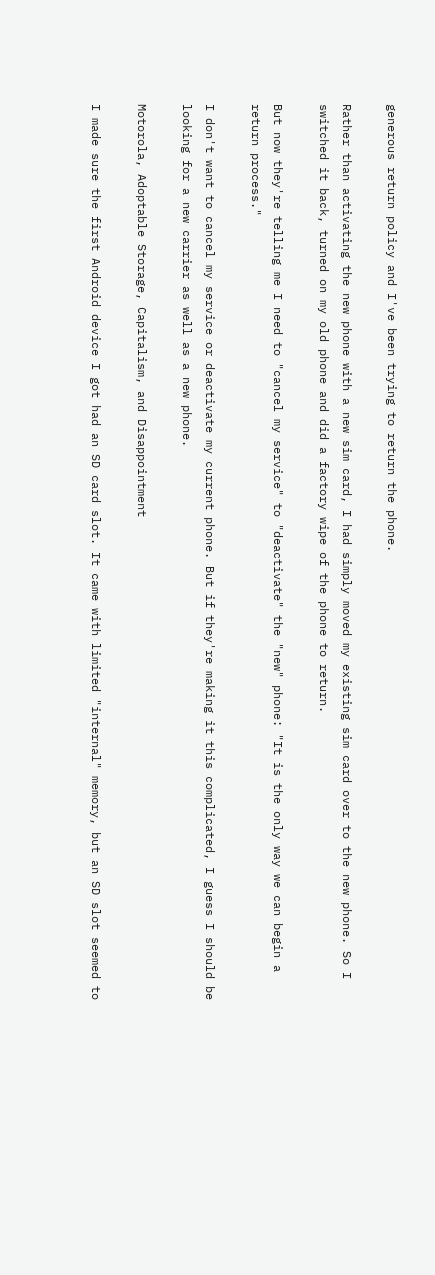generous return policy and I've been trying to return the phone.

Rather than activating the new phone with a new sim card, I had simply moved my existing sim card over to the new phone. So I switched it back, turned on my old phone and did a factory wipe of the phone to return.

But now they're telling me I need to "cancel my service" to "deactivate" the "new" phone: "It is the only way we can begin a return process."

I don't want to cancel my service or deactivate my current phone. But if they're making it this complicated, I guess I should be looking for a new carrier as well as a new phone.

Motorola, Adoptable Storage, Capitalism, and Disappointment

I made sure the first Android device I got had an SD card slot. It came with limited "internal" memory, but an SD slot seemed to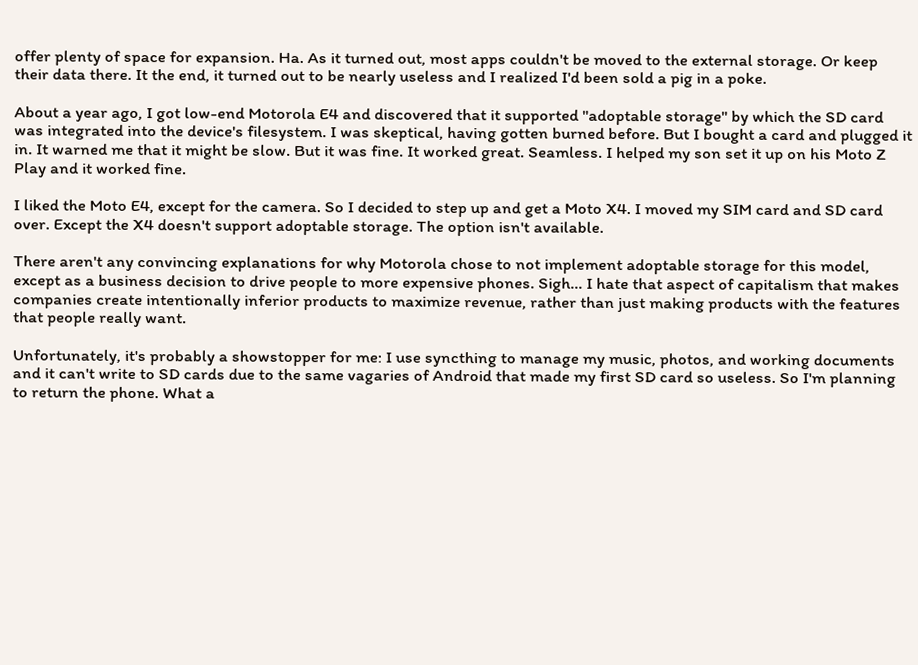offer plenty of space for expansion. Ha. As it turned out, most apps couldn't be moved to the external storage. Or keep their data there. It the end, it turned out to be nearly useless and I realized I'd been sold a pig in a poke.

About a year ago, I got low-end Motorola E4 and discovered that it supported "adoptable storage" by which the SD card was integrated into the device's filesystem. I was skeptical, having gotten burned before. But I bought a card and plugged it in. It warned me that it might be slow. But it was fine. It worked great. Seamless. I helped my son set it up on his Moto Z Play and it worked fine.

I liked the Moto E4, except for the camera. So I decided to step up and get a Moto X4. I moved my SIM card and SD card over. Except the X4 doesn't support adoptable storage. The option isn't available.

There aren't any convincing explanations for why Motorola chose to not implement adoptable storage for this model, except as a business decision to drive people to more expensive phones. Sigh... I hate that aspect of capitalism that makes companies create intentionally inferior products to maximize revenue, rather than just making products with the features that people really want.

Unfortunately, it's probably a showstopper for me: I use syncthing to manage my music, photos, and working documents and it can't write to SD cards due to the same vagaries of Android that made my first SD card so useless. So I'm planning to return the phone. What a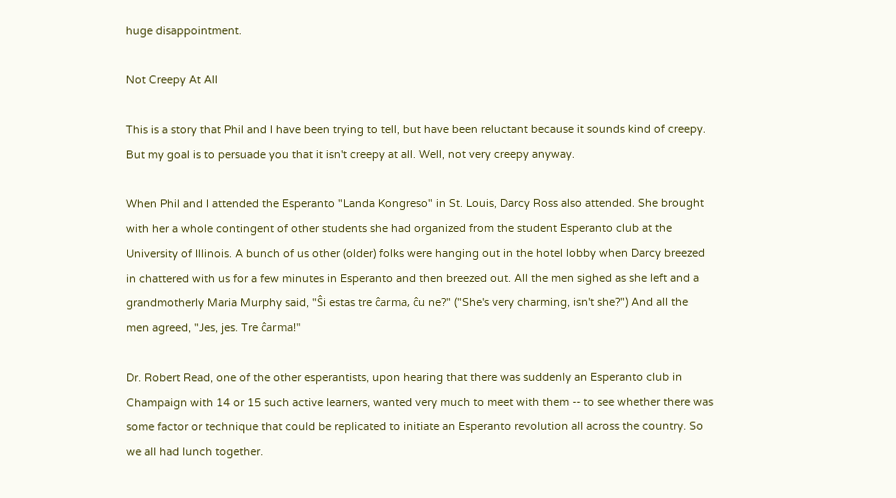huge disappointment.

Not Creepy At All

This is a story that Phil and I have been trying to tell, but have been reluctant because it sounds kind of creepy. But my goal is to persuade you that it isn't creepy at all. Well, not very creepy anyway.

When Phil and I attended the Esperanto "Landa Kongreso" in St. Louis, Darcy Ross also attended. She brought with her a whole contingent of other students she had organized from the student Esperanto club at the University of Illinois. A bunch of us other (older) folks were hanging out in the hotel lobby when Darcy breezed in chattered with us for a few minutes in Esperanto and then breezed out. All the men sighed as she left and a grandmotherly Maria Murphy said, "Ŝi estas tre ĉarma, ĉu ne?" ("She's very charming, isn't she?") And all the men agreed, "Jes, jes. Tre ĉarma!"

Dr. Robert Read, one of the other esperantists, upon hearing that there was suddenly an Esperanto club in Champaign with 14 or 15 such active learners, wanted very much to meet with them -- to see whether there was some factor or technique that could be replicated to initiate an Esperanto revolution all across the country. So we all had lunch together.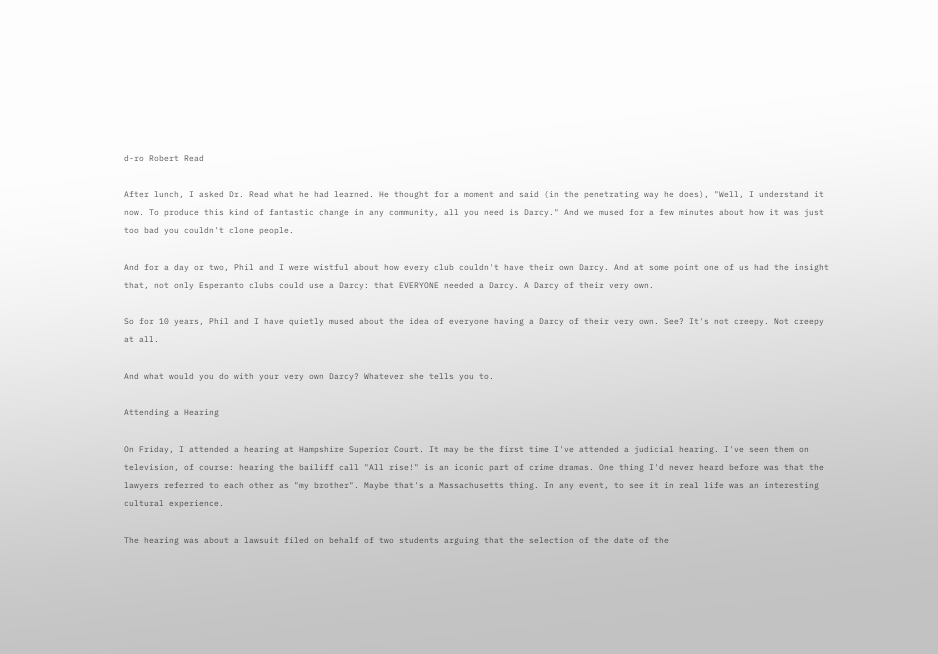d-ro Robert Read

After lunch, I asked Dr. Read what he had learned. He thought for a moment and said (in the penetrating way he does), "Well, I understand it now. To produce this kind of fantastic change in any community, all you need is Darcy." And we mused for a few minutes about how it was just too bad you couldn't clone people.

And for a day or two, Phil and I were wistful about how every club couldn't have their own Darcy. And at some point one of us had the insight that, not only Esperanto clubs could use a Darcy: that EVERYONE needed a Darcy. A Darcy of their very own.

So for 10 years, Phil and I have quietly mused about the idea of everyone having a Darcy of their very own. See? It's not creepy. Not creepy at all.

And what would you do with your very own Darcy? Whatever she tells you to.

Attending a Hearing

On Friday, I attended a hearing at Hampshire Superior Court. It may be the first time I've attended a judicial hearing. I've seen them on television, of course: hearing the bailiff call "All rise!" is an iconic part of crime dramas. One thing I'd never heard before was that the lawyers referred to each other as "my brother". Maybe that's a Massachusetts thing. In any event, to see it in real life was an interesting cultural experience.

The hearing was about a lawsuit filed on behalf of two students arguing that the selection of the date of the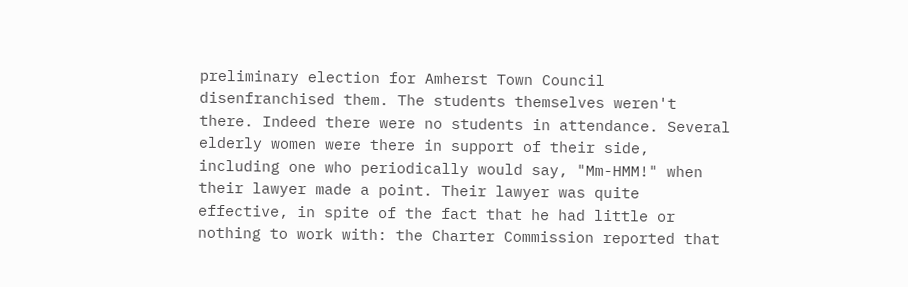preliminary election for Amherst Town Council disenfranchised them. The students themselves weren't there. Indeed there were no students in attendance. Several elderly women were there in support of their side, including one who periodically would say, "Mm-HMM!" when their lawyer made a point. Their lawyer was quite effective, in spite of the fact that he had little or nothing to work with: the Charter Commission reported that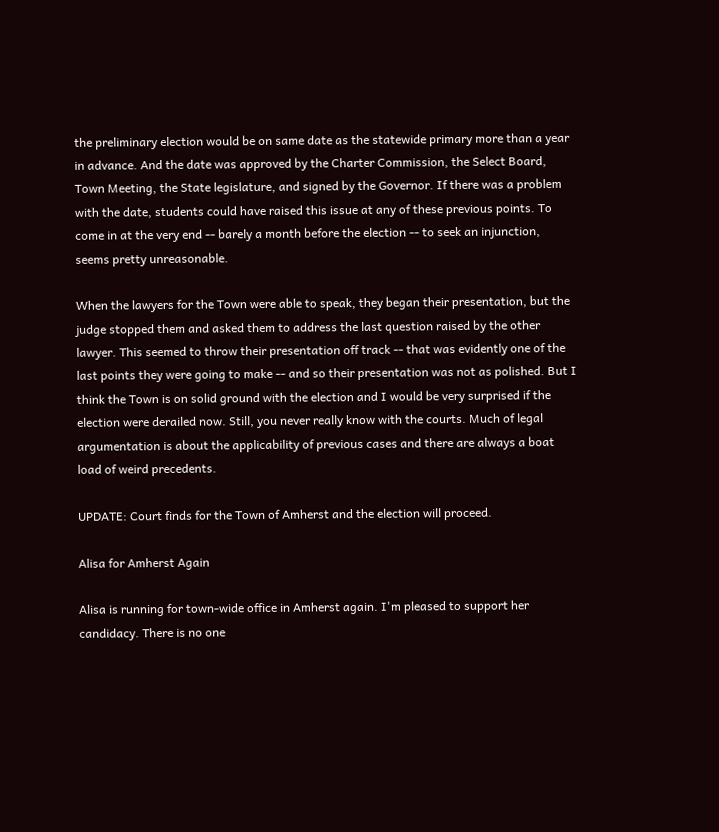the preliminary election would be on same date as the statewide primary more than a year in advance. And the date was approved by the Charter Commission, the Select Board, Town Meeting, the State legislature, and signed by the Governor. If there was a problem with the date, students could have raised this issue at any of these previous points. To come in at the very end -- barely a month before the election -- to seek an injunction, seems pretty unreasonable.

When the lawyers for the Town were able to speak, they began their presentation, but the judge stopped them and asked them to address the last question raised by the other lawyer. This seemed to throw their presentation off track -- that was evidently one of the last points they were going to make -- and so their presentation was not as polished. But I think the Town is on solid ground with the election and I would be very surprised if the election were derailed now. Still, you never really know with the courts. Much of legal argumentation is about the applicability of previous cases and there are always a boat load of weird precedents.

UPDATE: Court finds for the Town of Amherst and the election will proceed.

Alisa for Amherst Again

Alisa is running for town-wide office in Amherst again. I'm pleased to support her candidacy. There is no one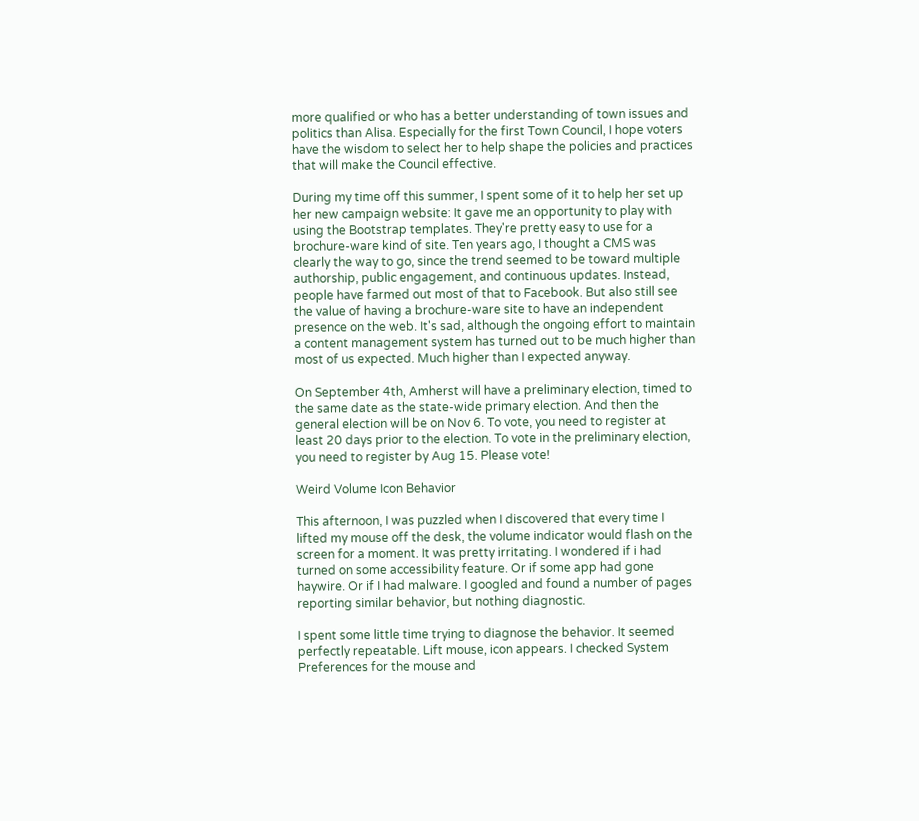more qualified or who has a better understanding of town issues and politics than Alisa. Especially for the first Town Council, I hope voters have the wisdom to select her to help shape the policies and practices that will make the Council effective.

During my time off this summer, I spent some of it to help her set up her new campaign website: It gave me an opportunity to play with using the Bootstrap templates. They're pretty easy to use for a brochure-ware kind of site. Ten years ago, I thought a CMS was clearly the way to go, since the trend seemed to be toward multiple authorship, public engagement, and continuous updates. Instead, people have farmed out most of that to Facebook. But also still see the value of having a brochure-ware site to have an independent presence on the web. It's sad, although the ongoing effort to maintain a content management system has turned out to be much higher than most of us expected. Much higher than I expected anyway.

On September 4th, Amherst will have a preliminary election, timed to the same date as the state-wide primary election. And then the general election will be on Nov 6. To vote, you need to register at least 20 days prior to the election. To vote in the preliminary election, you need to register by Aug 15. Please vote!

Weird Volume Icon Behavior

This afternoon, I was puzzled when I discovered that every time I lifted my mouse off the desk, the volume indicator would flash on the screen for a moment. It was pretty irritating. I wondered if i had turned on some accessibility feature. Or if some app had gone haywire. Or if I had malware. I googled and found a number of pages reporting similar behavior, but nothing diagnostic.

I spent some little time trying to diagnose the behavior. It seemed perfectly repeatable. Lift mouse, icon appears. I checked System Preferences for the mouse and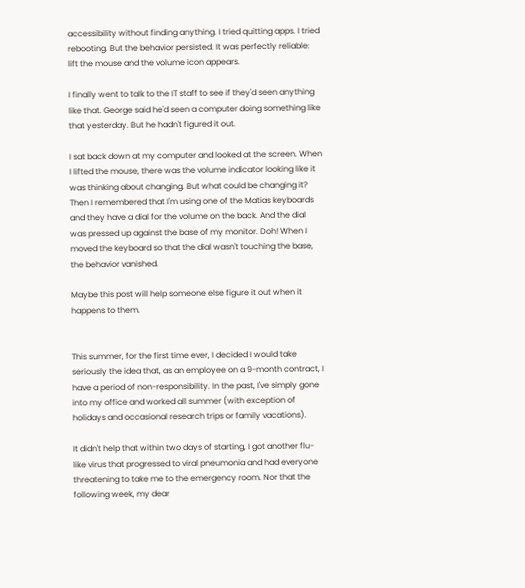accessibility without finding anything. I tried quitting apps. I tried rebooting. But the behavior persisted. It was perfectly reliable: lift the mouse and the volume icon appears.

I finally went to talk to the IT staff to see if they'd seen anything like that. George said he'd seen a computer doing something like that yesterday. But he hadn't figured it out.

I sat back down at my computer and looked at the screen. When I lifted the mouse, there was the volume indicator looking like it was thinking about changing. But what could be changing it? Then I remembered that I'm using one of the Matias keyboards and they have a dial for the volume on the back. And the dial was pressed up against the base of my monitor. Doh! When I moved the keyboard so that the dial wasn't touching the base, the behavior vanished.

Maybe this post will help someone else figure it out when it happens to them.


This summer, for the first time ever, I decided I would take seriously the idea that, as an employee on a 9-month contract, I have a period of non-responsibility. In the past, I've simply gone into my office and worked all summer (with exception of holidays and occasional research trips or family vacations).

It didn't help that within two days of starting, I got another flu-like virus that progressed to viral pneumonia and had everyone threatening to take me to the emergency room. Nor that the following week, my dear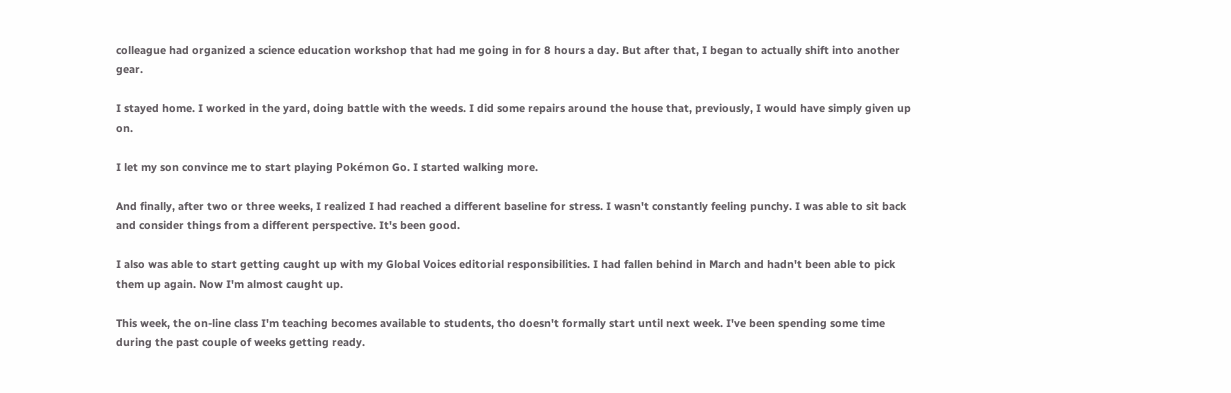colleague had organized a science education workshop that had me going in for 8 hours a day. But after that, I began to actually shift into another gear.

I stayed home. I worked in the yard, doing battle with the weeds. I did some repairs around the house that, previously, I would have simply given up on.

I let my son convince me to start playing Pokémon Go. I started walking more.

And finally, after two or three weeks, I realized I had reached a different baseline for stress. I wasn't constantly feeling punchy. I was able to sit back and consider things from a different perspective. It's been good.

I also was able to start getting caught up with my Global Voices editorial responsibilities. I had fallen behind in March and hadn't been able to pick them up again. Now I'm almost caught up.

This week, the on-line class I'm teaching becomes available to students, tho doesn't formally start until next week. I've been spending some time during the past couple of weeks getting ready.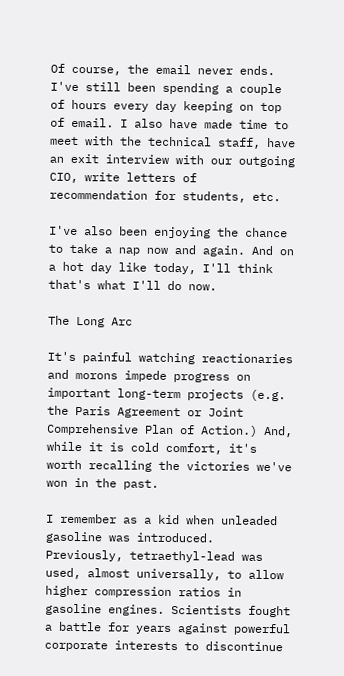Of course, the email never ends. I've still been spending a couple of hours every day keeping on top of email. I also have made time to meet with the technical staff, have an exit interview with our outgoing CIO, write letters of recommendation for students, etc.

I've also been enjoying the chance to take a nap now and again. And on a hot day like today, I'll think that's what I'll do now.

The Long Arc

It's painful watching reactionaries and morons impede progress on important long-term projects (e.g. the Paris Agreement or Joint Comprehensive Plan of Action.) And, while it is cold comfort, it's worth recalling the victories we've won in the past.

I remember as a kid when unleaded gasoline was introduced. Previously, tetraethyl-lead was used, almost universally, to allow higher compression ratios in gasoline engines. Scientists fought a battle for years against powerful corporate interests to discontinue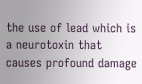the use of lead which is a neurotoxin that causes profound damage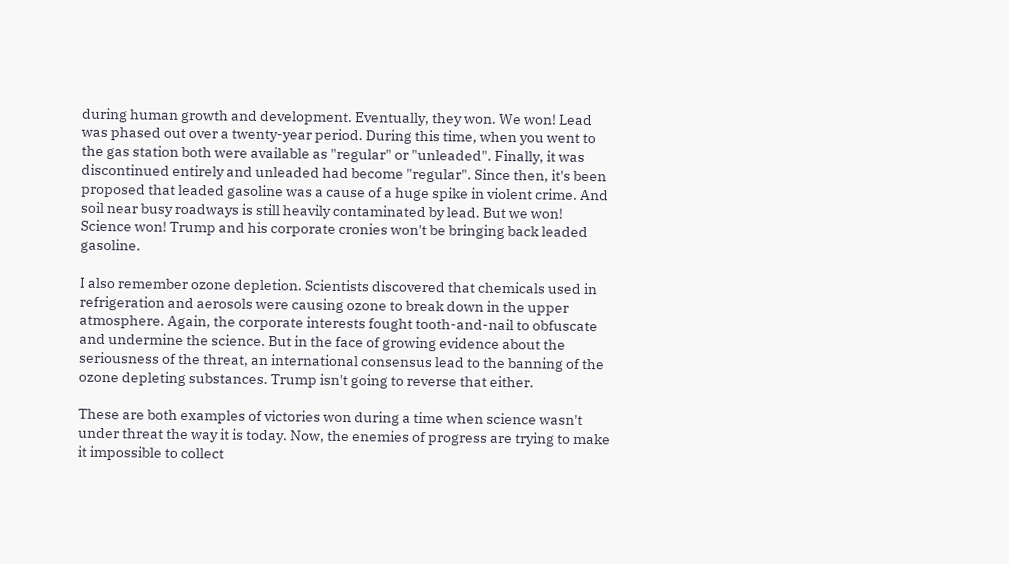during human growth and development. Eventually, they won. We won! Lead was phased out over a twenty-year period. During this time, when you went to the gas station both were available as "regular" or "unleaded". Finally, it was discontinued entirely and unleaded had become "regular". Since then, it's been proposed that leaded gasoline was a cause of a huge spike in violent crime. And soil near busy roadways is still heavily contaminated by lead. But we won! Science won! Trump and his corporate cronies won't be bringing back leaded gasoline.

I also remember ozone depletion. Scientists discovered that chemicals used in refrigeration and aerosols were causing ozone to break down in the upper atmosphere. Again, the corporate interests fought tooth-and-nail to obfuscate and undermine the science. But in the face of growing evidence about the seriousness of the threat, an international consensus lead to the banning of the ozone depleting substances. Trump isn't going to reverse that either.

These are both examples of victories won during a time when science wasn't under threat the way it is today. Now, the enemies of progress are trying to make it impossible to collect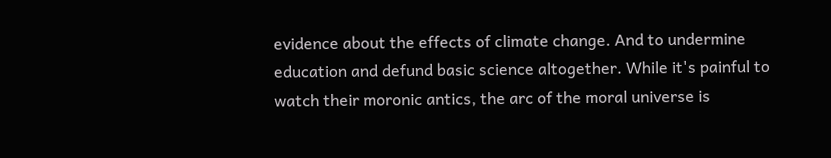evidence about the effects of climate change. And to undermine education and defund basic science altogether. While it's painful to watch their moronic antics, the arc of the moral universe is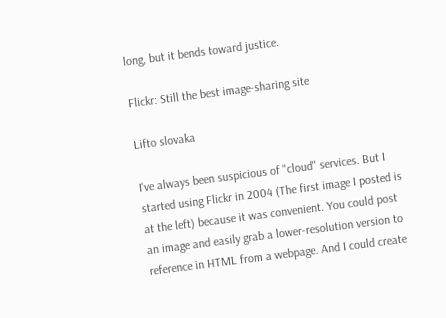long, but it bends toward justice.

Flickr: Still the best image-sharing site

Lifto slovaka

I've always been suspicious of "cloud" services. But I started using Flickr in 2004 (The first image I posted is at the left) because it was convenient. You could post an image and easily grab a lower-resolution version to reference in HTML from a webpage. And I could create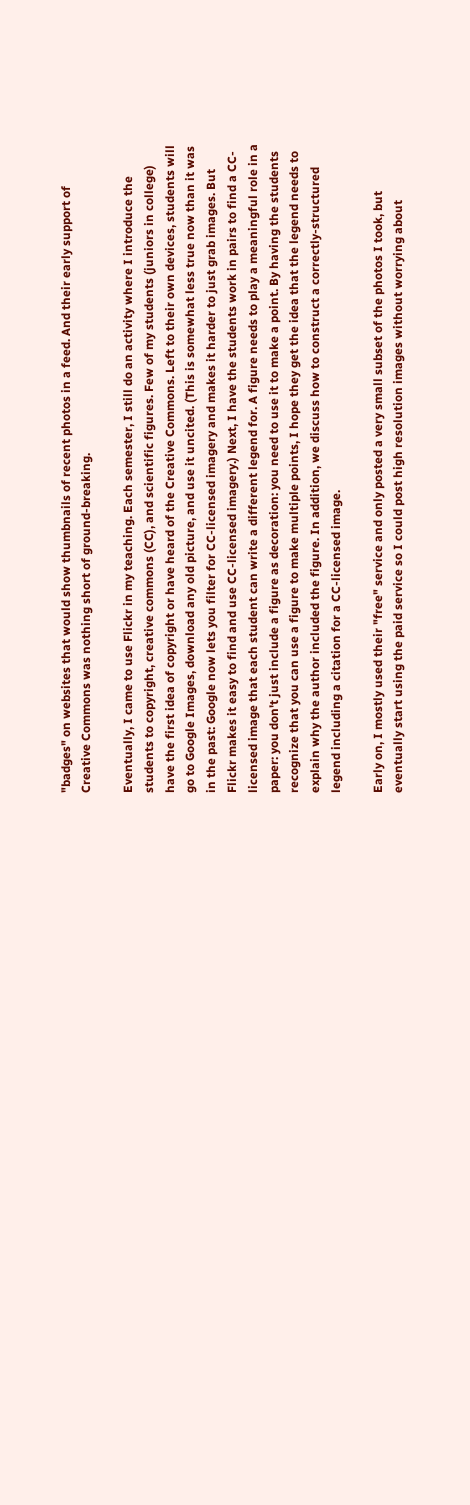"badges" on websites that would show thumbnails of recent photos in a feed. And their early support of Creative Commons was nothing short of ground-breaking.

Eventually, I came to use Flickr in my teaching. Each semester, I still do an activity where I introduce the students to copyright, creative commons (CC), and scientific figures. Few of my students (juniors in college) have the first idea of copyright or have heard of the Creative Commons. Left to their own devices, students will go to Google Images, download any old picture, and use it uncited. (This is somewhat less true now than it was in the past: Google now lets you filter for CC-licensed imagery and makes it harder to just grab images. But Flickr makes it easy to find and use CC-licensed imagery.) Next, I have the students work in pairs to find a CC-licensed image that each student can write a different legend for. A figure needs to play a meaningful role in a paper: you don't just include a figure as decoration: you need to use it to make a point. By having the students recognize that you can use a figure to make multiple points, I hope they get the idea that the legend needs to explain why the author included the figure. In addition, we discuss how to construct a correctly-structured legend including a citation for a CC-licensed image.

Early on, I mostly used their "free" service and only posted a very small subset of the photos I took, but eventually start using the paid service so I could post high resolution images without worrying about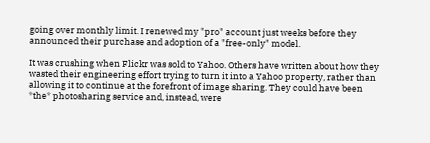going over monthly limit. I renewed my "pro" account just weeks before they announced their purchase and adoption of a "free-only" model.

It was crushing when Flickr was sold to Yahoo. Others have written about how they wasted their engineering effort trying to turn it into a Yahoo property, rather than allowing it to continue at the forefront of image sharing. They could have been *the* photosharing service and, instead, were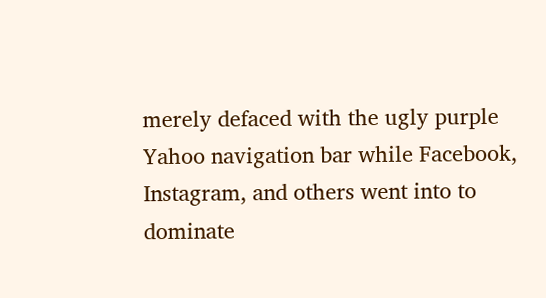merely defaced with the ugly purple Yahoo navigation bar while Facebook, Instagram, and others went into to dominate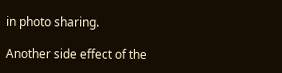in photo sharing.

Another side effect of the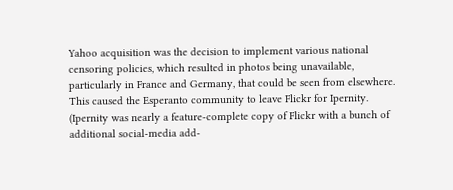Yahoo acquisition was the decision to implement various national censoring policies, which resulted in photos being unavailable, particularly in France and Germany, that could be seen from elsewhere. This caused the Esperanto community to leave Flickr for Ipernity. (Ipernity was nearly a feature-complete copy of Flickr with a bunch of additional social-media add-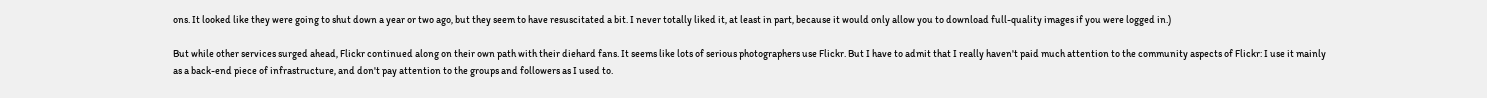ons. It looked like they were going to shut down a year or two ago, but they seem to have resuscitated a bit. I never totally liked it, at least in part, because it would only allow you to download full-quality images if you were logged in.)

But while other services surged ahead, Flickr continued along on their own path with their diehard fans. It seems like lots of serious photographers use Flickr. But I have to admit that I really haven't paid much attention to the community aspects of Flickr: I use it mainly as a back-end piece of infrastructure, and don't pay attention to the groups and followers as I used to.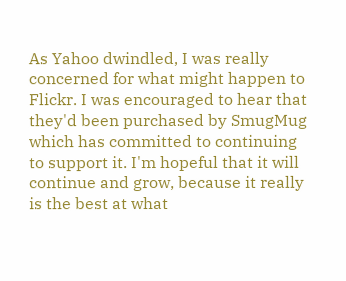As Yahoo dwindled, I was really concerned for what might happen to Flickr. I was encouraged to hear that they'd been purchased by SmugMug which has committed to continuing to support it. I'm hopeful that it will continue and grow, because it really is the best at what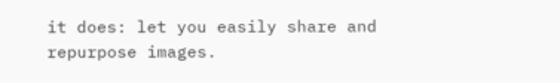it does: let you easily share and repurpose images.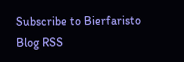Subscribe to Bierfaristo Blog RSS